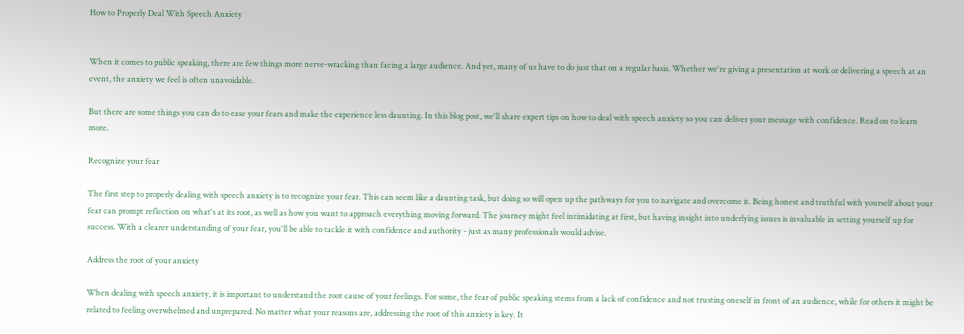How to Properly Deal With Speech Anxiety


When it comes to public speaking, there are few things more nerve-wracking than facing a large audience. And yet, many of us have to do just that on a regular basis. Whether we're giving a presentation at work or delivering a speech at an event, the anxiety we feel is often unavoidable.

But there are some things you can do to ease your fears and make the experience less daunting. In this blog post, we'll share expert tips on how to deal with speech anxiety so you can deliver your message with confidence. Read on to learn more.

Recognize your fear

The first step to properly dealing with speech anxiety is to recognize your fear. This can seem like a daunting task, but doing so will open up the pathways for you to navigate and overcome it. Being honest and truthful with yourself about your fear can prompt reflection on what's at its root, as well as how you want to approach everything moving forward. The journey might feel intimidating at first, but having insight into underlying issues is invaluable in setting yourself up for success. With a clearer understanding of your fear, you'll be able to tackle it with confidence and authority - just as many professionals would advise.

Address the root of your anxiety

When dealing with speech anxiety, it is important to understand the root cause of your feelings. For some, the fear of public speaking stems from a lack of confidence and not trusting oneself in front of an audience, while for others it might be related to feeling overwhelmed and unprepared. No matter what your reasons are, addressing the root of this anxiety is key. It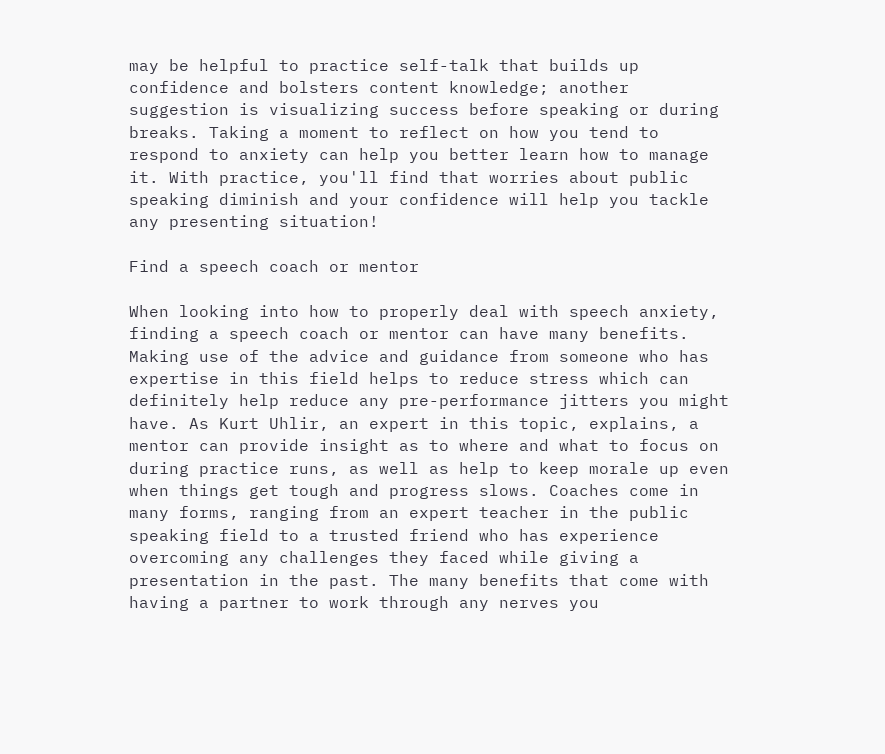may be helpful to practice self-talk that builds up confidence and bolsters content knowledge; another suggestion is visualizing success before speaking or during breaks. Taking a moment to reflect on how you tend to respond to anxiety can help you better learn how to manage it. With practice, you'll find that worries about public speaking diminish and your confidence will help you tackle any presenting situation!

Find a speech coach or mentor

When looking into how to properly deal with speech anxiety, finding a speech coach or mentor can have many benefits. Making use of the advice and guidance from someone who has expertise in this field helps to reduce stress which can definitely help reduce any pre-performance jitters you might have. As Kurt Uhlir, an expert in this topic, explains, a mentor can provide insight as to where and what to focus on during practice runs, as well as help to keep morale up even when things get tough and progress slows. Coaches come in many forms, ranging from an expert teacher in the public speaking field to a trusted friend who has experience overcoming any challenges they faced while giving a presentation in the past. The many benefits that come with having a partner to work through any nerves you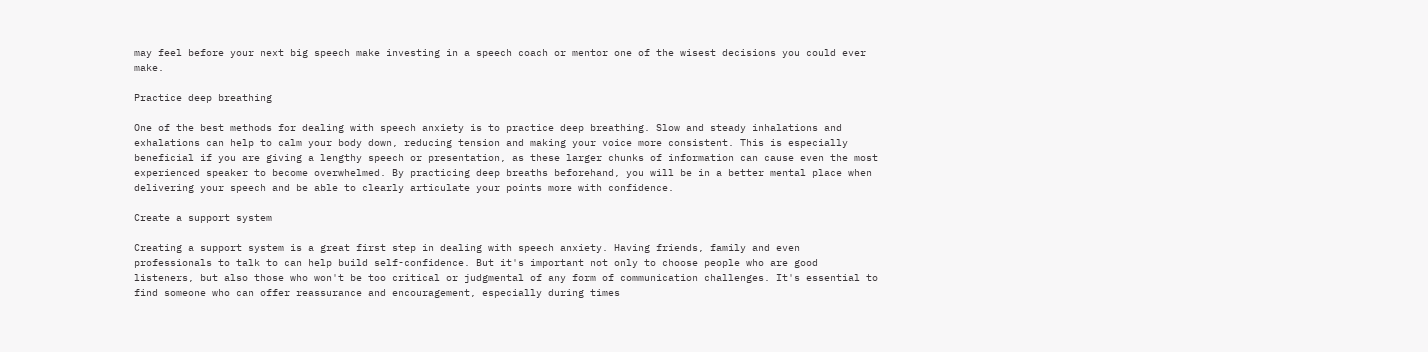may feel before your next big speech make investing in a speech coach or mentor one of the wisest decisions you could ever make.

Practice deep breathing

One of the best methods for dealing with speech anxiety is to practice deep breathing. Slow and steady inhalations and exhalations can help to calm your body down, reducing tension and making your voice more consistent. This is especially beneficial if you are giving a lengthy speech or presentation, as these larger chunks of information can cause even the most experienced speaker to become overwhelmed. By practicing deep breaths beforehand, you will be in a better mental place when delivering your speech and be able to clearly articulate your points more with confidence.

Create a support system

Creating a support system is a great first step in dealing with speech anxiety. Having friends, family and even professionals to talk to can help build self-confidence. But it's important not only to choose people who are good listeners, but also those who won't be too critical or judgmental of any form of communication challenges. It's essential to find someone who can offer reassurance and encouragement, especially during times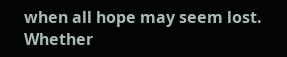when all hope may seem lost. Whether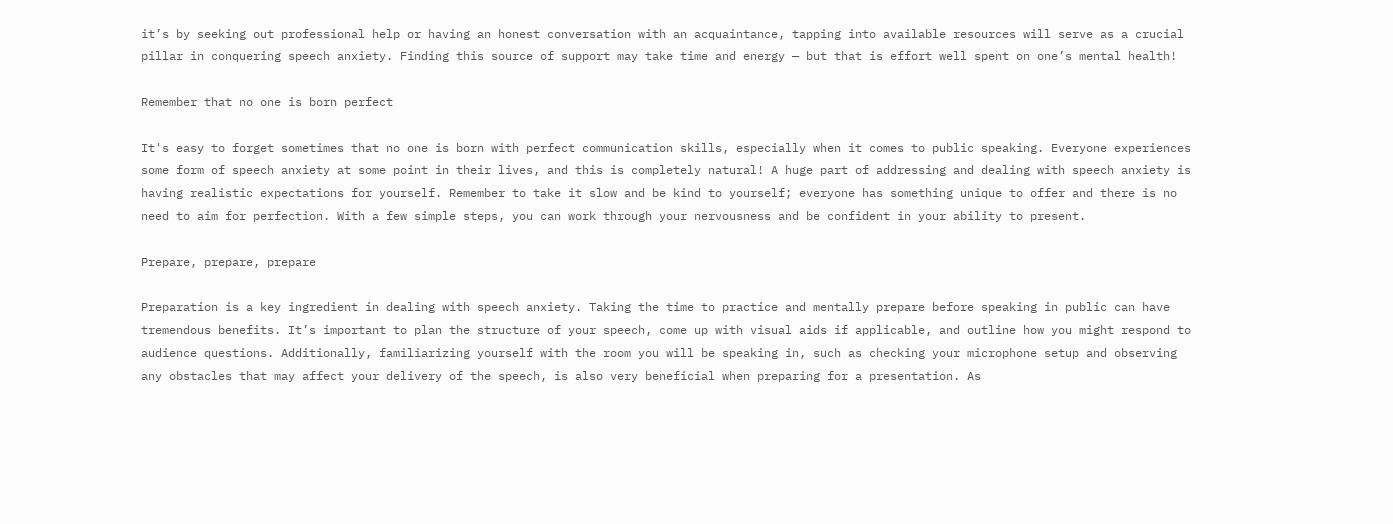it’s by seeking out professional help or having an honest conversation with an acquaintance, tapping into available resources will serve as a crucial pillar in conquering speech anxiety. Finding this source of support may take time and energy — but that is effort well spent on one’s mental health!

Remember that no one is born perfect

It's easy to forget sometimes that no one is born with perfect communication skills, especially when it comes to public speaking. Everyone experiences some form of speech anxiety at some point in their lives, and this is completely natural! A huge part of addressing and dealing with speech anxiety is having realistic expectations for yourself. Remember to take it slow and be kind to yourself; everyone has something unique to offer and there is no need to aim for perfection. With a few simple steps, you can work through your nervousness and be confident in your ability to present.

Prepare, prepare, prepare

Preparation is a key ingredient in dealing with speech anxiety. Taking the time to practice and mentally prepare before speaking in public can have tremendous benefits. It’s important to plan the structure of your speech, come up with visual aids if applicable, and outline how you might respond to audience questions. Additionally, familiarizing yourself with the room you will be speaking in, such as checking your microphone setup and observing any obstacles that may affect your delivery of the speech, is also very beneficial when preparing for a presentation. As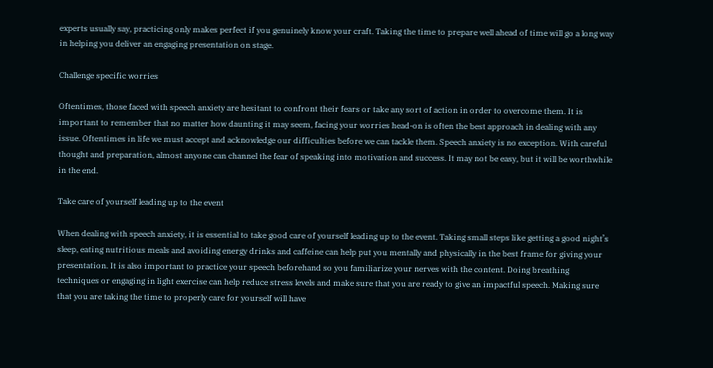experts usually say, practicing only makes perfect if you genuinely know your craft. Taking the time to prepare well ahead of time will go a long way in helping you deliver an engaging presentation on stage.

Challenge specific worries

Oftentimes, those faced with speech anxiety are hesitant to confront their fears or take any sort of action in order to overcome them. It is important to remember that no matter how daunting it may seem, facing your worries head-on is often the best approach in dealing with any issue. Oftentimes in life we must accept and acknowledge our difficulties before we can tackle them. Speech anxiety is no exception. With careful thought and preparation, almost anyone can channel the fear of speaking into motivation and success. It may not be easy, but it will be worthwhile in the end.

Take care of yourself leading up to the event

When dealing with speech anxiety, it is essential to take good care of yourself leading up to the event. Taking small steps like getting a good night’s sleep, eating nutritious meals and avoiding energy drinks and caffeine can help put you mentally and physically in the best frame for giving your presentation. It is also important to practice your speech beforehand so you familiarize your nerves with the content. Doing breathing techniques or engaging in light exercise can help reduce stress levels and make sure that you are ready to give an impactful speech. Making sure that you are taking the time to properly care for yourself will have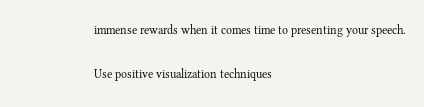immense rewards when it comes time to presenting your speech.

Use positive visualization techniques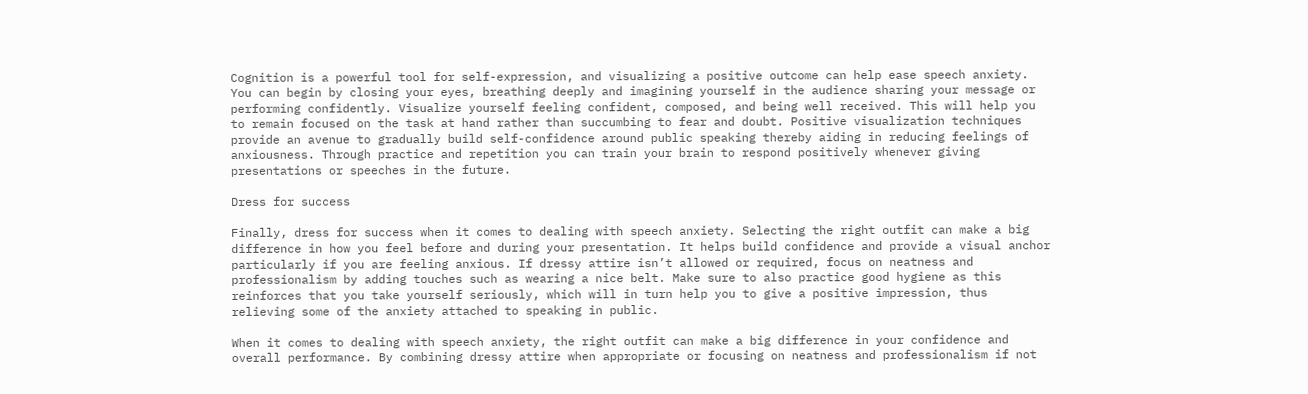Cognition is a powerful tool for self-expression, and visualizing a positive outcome can help ease speech anxiety. You can begin by closing your eyes, breathing deeply and imagining yourself in the audience sharing your message or performing confidently. Visualize yourself feeling confident, composed, and being well received. This will help you to remain focused on the task at hand rather than succumbing to fear and doubt. Positive visualization techniques provide an avenue to gradually build self-confidence around public speaking thereby aiding in reducing feelings of anxiousness. Through practice and repetition you can train your brain to respond positively whenever giving presentations or speeches in the future.

Dress for success

Finally, dress for success when it comes to dealing with speech anxiety. Selecting the right outfit can make a big difference in how you feel before and during your presentation. It helps build confidence and provide a visual anchor particularly if you are feeling anxious. If dressy attire isn’t allowed or required, focus on neatness and professionalism by adding touches such as wearing a nice belt. Make sure to also practice good hygiene as this reinforces that you take yourself seriously, which will in turn help you to give a positive impression, thus relieving some of the anxiety attached to speaking in public.

When it comes to dealing with speech anxiety, the right outfit can make a big difference in your confidence and overall performance. By combining dressy attire when appropriate or focusing on neatness and professionalism if not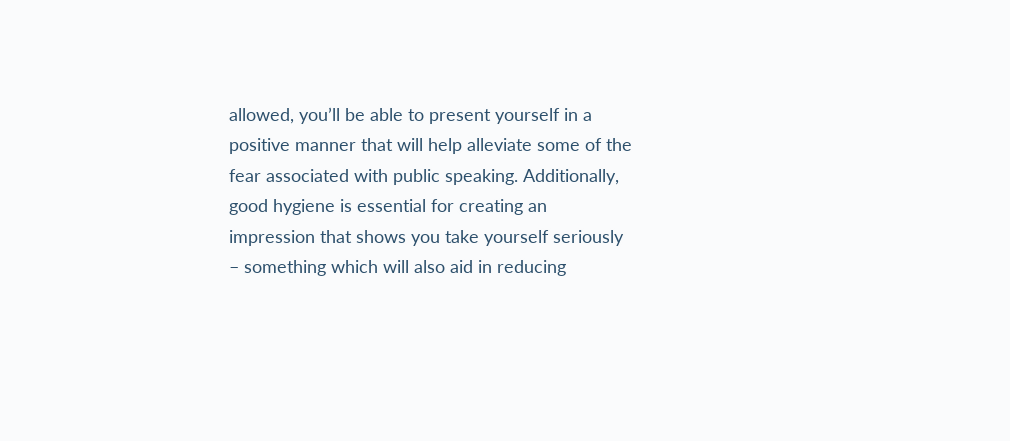allowed, you’ll be able to present yourself in a positive manner that will help alleviate some of the fear associated with public speaking. Additionally, good hygiene is essential for creating an impression that shows you take yourself seriously – something which will also aid in reducing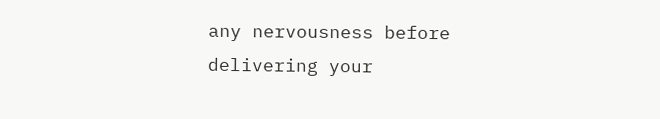any nervousness before delivering your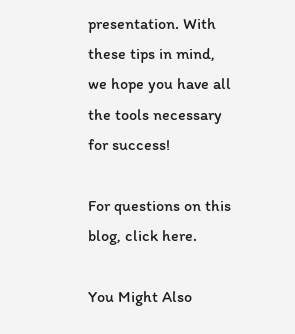presentation. With these tips in mind, we hope you have all the tools necessary for success!

For questions on this blog, click here.

You Might Also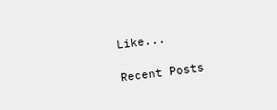Like...

Recent Posts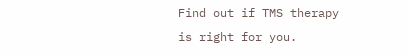Find out if TMS therapy is right for you.